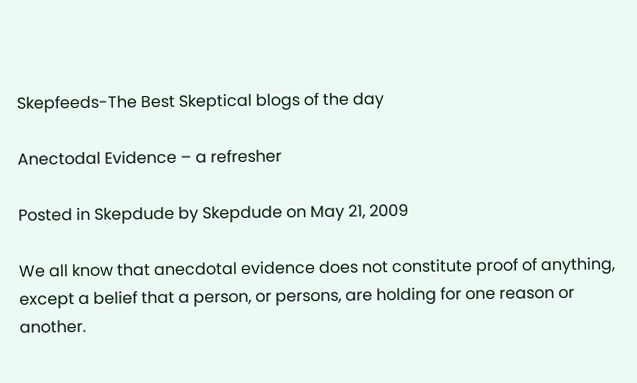Skepfeeds-The Best Skeptical blogs of the day

Anectodal Evidence – a refresher

Posted in Skepdude by Skepdude on May 21, 2009

We all know that anecdotal evidence does not constitute proof of anything, except a belief that a person, or persons, are holding for one reason or another.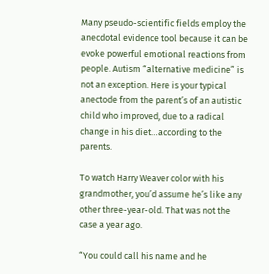Many pseudo-scientific fields employ the anecdotal evidence tool because it can be evoke powerful emotional reactions from people. Autism “alternative medicine” is not an exception. Here is your typical anectode from the parent’s of an autistic child who improved, due to a radical change in his diet…according to the parents.

To watch Harry Weaver color with his grandmother, you’d assume he’s like any other three-year-old. That was not the case a year ago.

“You could call his name and he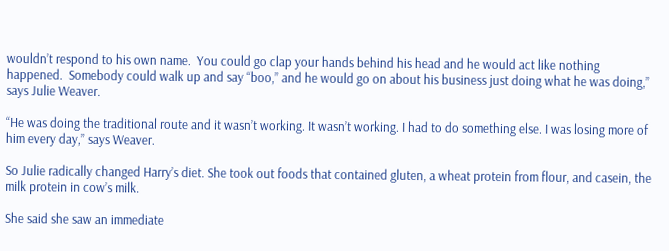wouldn’t respond to his own name.  You could go clap your hands behind his head and he would act like nothing happened.  Somebody could walk up and say “boo,” and he would go on about his business just doing what he was doing,” says Julie Weaver.

“He was doing the traditional route and it wasn’t working. It wasn’t working. I had to do something else. I was losing more of him every day,” says Weaver.

So Julie radically changed Harry’s diet. She took out foods that contained gluten, a wheat protein from flour, and casein, the milk protein in cow’s milk.

She said she saw an immediate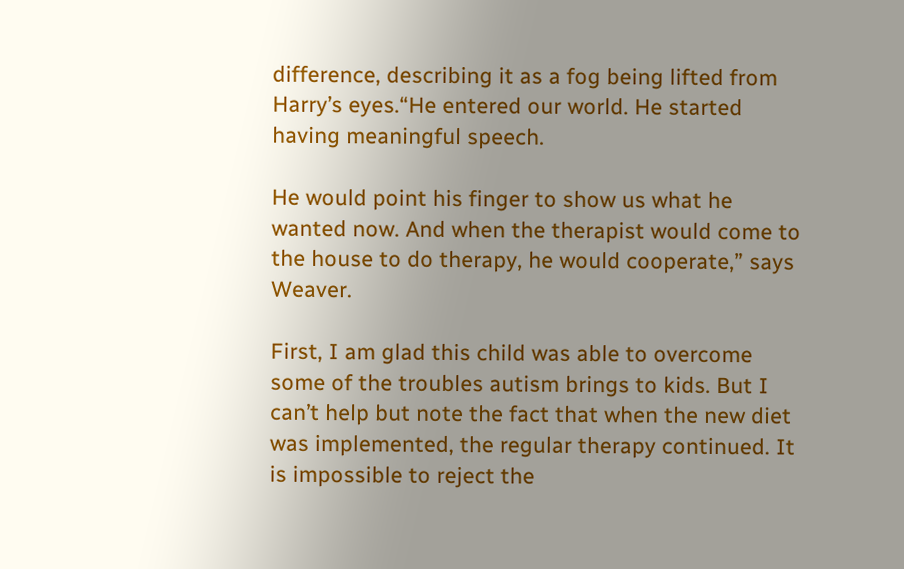difference, describing it as a fog being lifted from Harry’s eyes.“He entered our world. He started having meaningful speech.

He would point his finger to show us what he wanted now. And when the therapist would come to the house to do therapy, he would cooperate,” says Weaver.

First, I am glad this child was able to overcome some of the troubles autism brings to kids. But I can’t help but note the fact that when the new diet was implemented, the regular therapy continued. It is impossible to reject the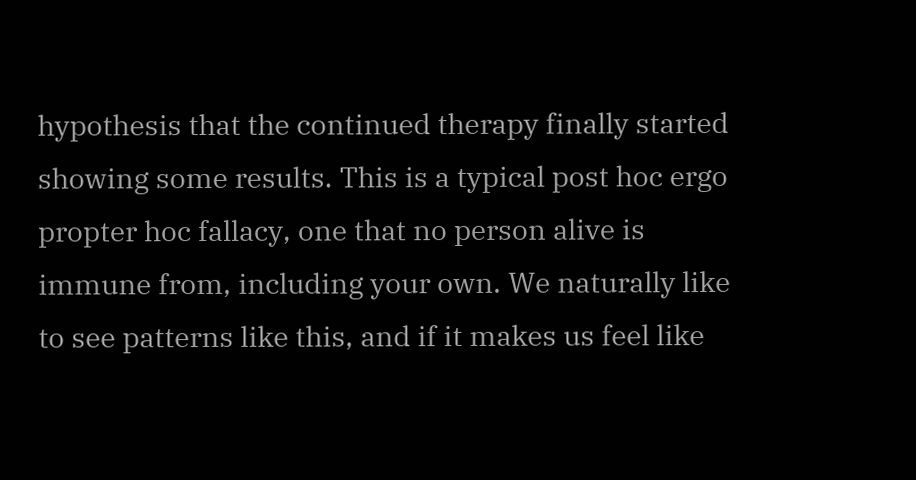hypothesis that the continued therapy finally started showing some results. This is a typical post hoc ergo propter hoc fallacy, one that no person alive is immune from, including your own. We naturally like to see patterns like this, and if it makes us feel like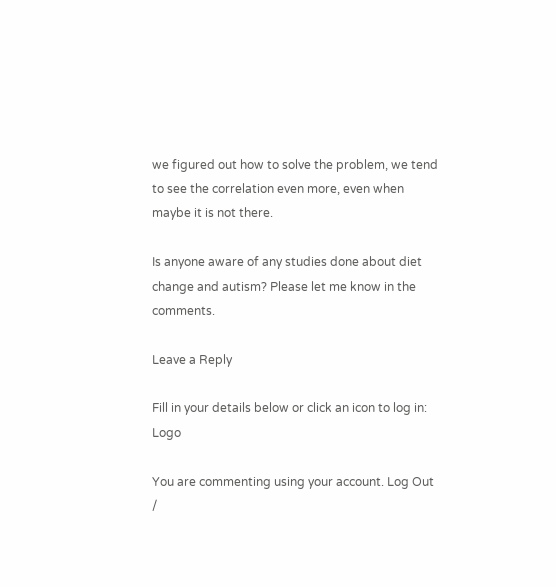we figured out how to solve the problem, we tend to see the correlation even more, even when maybe it is not there.

Is anyone aware of any studies done about diet change and autism? Please let me know in the comments.

Leave a Reply

Fill in your details below or click an icon to log in: Logo

You are commenting using your account. Log Out /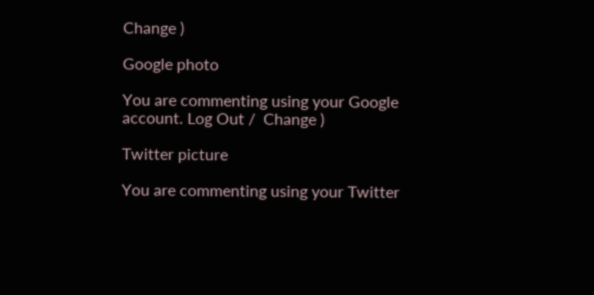Change )

Google photo

You are commenting using your Google account. Log Out /  Change )

Twitter picture

You are commenting using your Twitter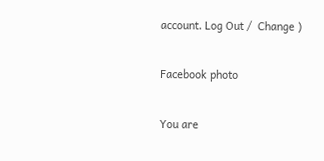account. Log Out /  Change )

Facebook photo

You are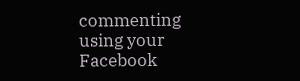commenting using your Facebook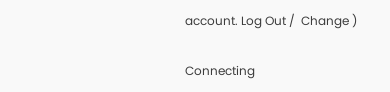account. Log Out /  Change )

Connecting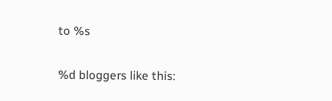to %s

%d bloggers like this: